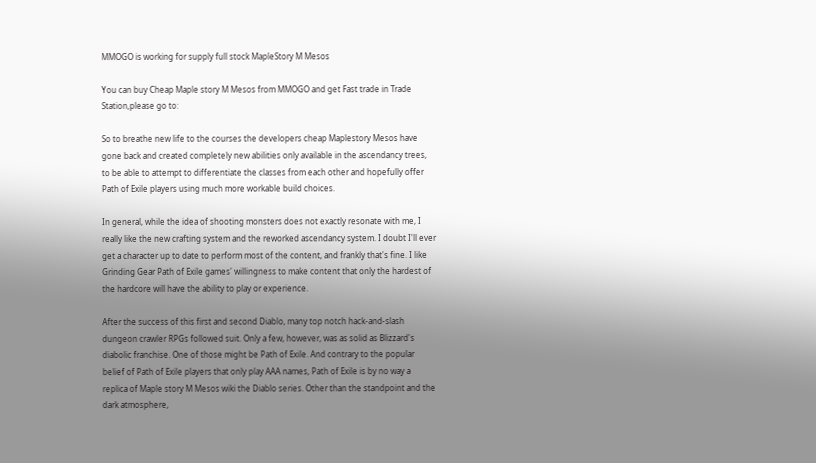MMOGO is working for supply full stock MapleStory M Mesos

You can buy Cheap Maple story M Mesos from MMOGO and get Fast trade in Trade Station,please go to:

So to breathe new life to the courses the developers cheap Maplestory Mesos have gone back and created completely new abilities only available in the ascendancy trees, to be able to attempt to differentiate the classes from each other and hopefully offer Path of Exile players using much more workable build choices.

In general, while the idea of shooting monsters does not exactly resonate with me, I really like the new crafting system and the reworked ascendancy system. I doubt I'll ever get a character up to date to perform most of the content, and frankly that's fine. I like Grinding Gear Path of Exile games' willingness to make content that only the hardest of the hardcore will have the ability to play or experience.

After the success of this first and second Diablo, many top notch hack-and-slash dungeon crawler RPGs followed suit. Only a few, however, was as solid as Blizzard's diabolic franchise. One of those might be Path of Exile. And contrary to the popular belief of Path of Exile players that only play AAA names, Path of Exile is by no way a replica of Maple story M Mesos wiki the Diablo series. Other than the standpoint and the dark atmosphere,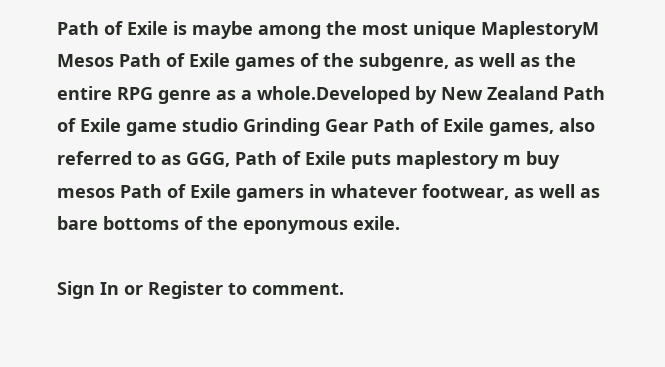Path of Exile is maybe among the most unique MaplestoryM Mesos Path of Exile games of the subgenre, as well as the entire RPG genre as a whole.Developed by New Zealand Path of Exile game studio Grinding Gear Path of Exile games, also referred to as GGG, Path of Exile puts maplestory m buy mesos Path of Exile gamers in whatever footwear, as well as bare bottoms of the eponymous exile.

Sign In or Register to comment.